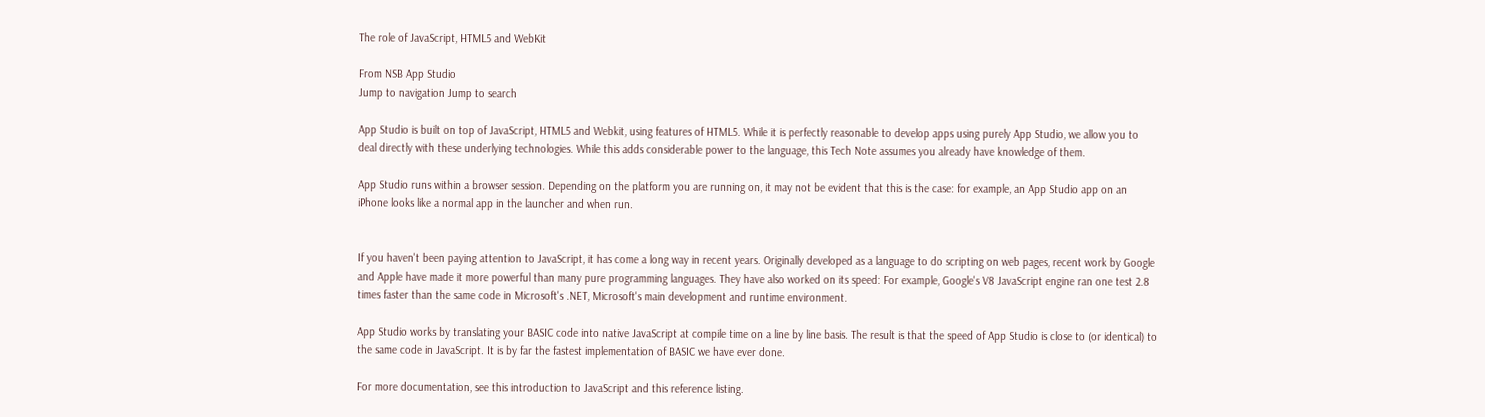The role of JavaScript, HTML5 and WebKit

From NSB App Studio
Jump to navigation Jump to search

App Studio is built on top of JavaScript, HTML5 and Webkit, using features of HTML5. While it is perfectly reasonable to develop apps using purely App Studio, we allow you to deal directly with these underlying technologies. While this adds considerable power to the language, this Tech Note assumes you already have knowledge of them.

App Studio runs within a browser session. Depending on the platform you are running on, it may not be evident that this is the case: for example, an App Studio app on an iPhone looks like a normal app in the launcher and when run.


If you haven't been paying attention to JavaScript, it has come a long way in recent years. Originally developed as a language to do scripting on web pages, recent work by Google and Apple have made it more powerful than many pure programming languages. They have also worked on its speed: For example, Google's V8 JavaScript engine ran one test 2.8 times faster than the same code in Microsoft's .NET, Microsoft's main development and runtime environment.

App Studio works by translating your BASIC code into native JavaScript at compile time on a line by line basis. The result is that the speed of App Studio is close to (or identical) to the same code in JavaScript. It is by far the fastest implementation of BASIC we have ever done.

For more documentation, see this introduction to JavaScript and this reference listing.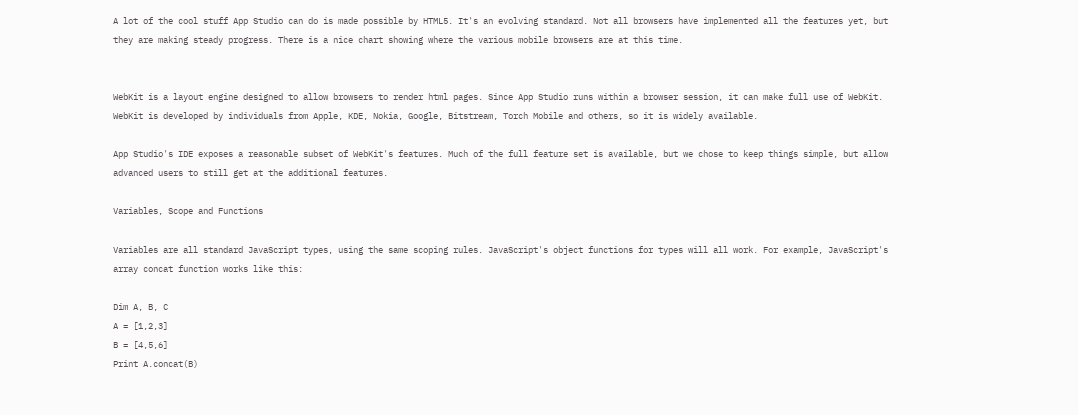A lot of the cool stuff App Studio can do is made possible by HTML5. It's an evolving standard. Not all browsers have implemented all the features yet, but they are making steady progress. There is a nice chart showing where the various mobile browsers are at this time.


WebKit is a layout engine designed to allow browsers to render html pages. Since App Studio runs within a browser session, it can make full use of WebKit. WebKit is developed by individuals from Apple, KDE, Nokia, Google, Bitstream, Torch Mobile and others, so it is widely available.

App Studio's IDE exposes a reasonable subset of WebKit's features. Much of the full feature set is available, but we chose to keep things simple, but allow advanced users to still get at the additional features.

Variables, Scope and Functions

Variables are all standard JavaScript types, using the same scoping rules. JavaScript's object functions for types will all work. For example, JavaScript's array concat function works like this:

Dim A, B, C
A = [1,2,3]
B = [4,5,6]
Print A.concat(B)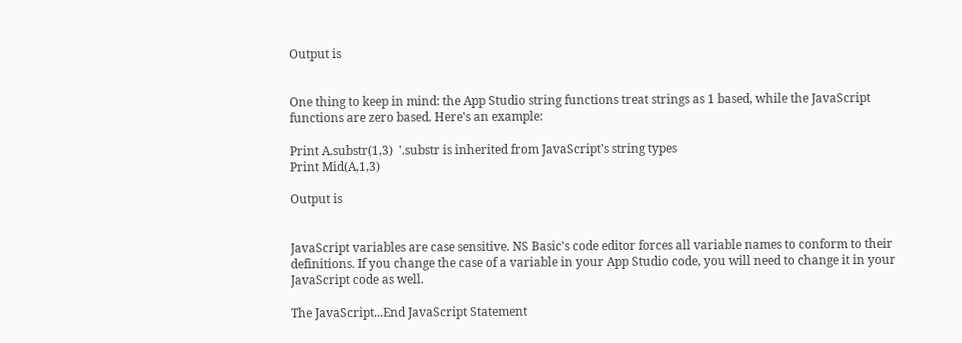Output is


One thing to keep in mind: the App Studio string functions treat strings as 1 based, while the JavaScript functions are zero based. Here's an example:

Print A.substr(1,3)  '.substr is inherited from JavaScript's string types
Print Mid(A,1,3)

Output is


JavaScript variables are case sensitive. NS Basic's code editor forces all variable names to conform to their definitions. If you change the case of a variable in your App Studio code, you will need to change it in your JavaScript code as well.

The JavaScript...End JavaScript Statement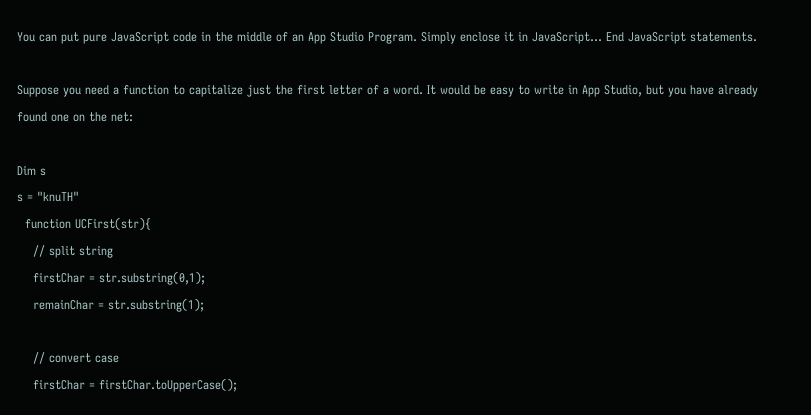You can put pure JavaScript code in the middle of an App Studio Program. Simply enclose it in JavaScript... End JavaScript statements.

Suppose you need a function to capitalize just the first letter of a word. It would be easy to write in App Studio, but you have already found one on the net:

Dim s
s = "knuTH"
  function UCFirst(str){
    // split string
    firstChar = str.substring(0,1);
    remainChar = str.substring(1);

    // convert case
    firstChar = firstChar.toUpperCase();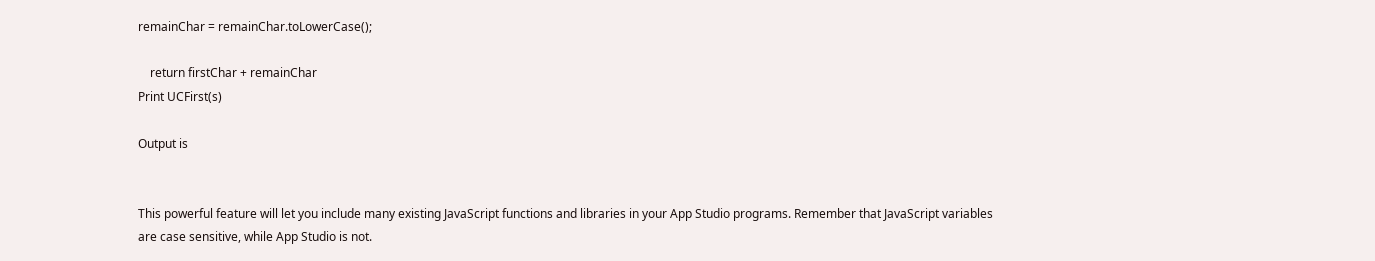remainChar = remainChar.toLowerCase();

    return firstChar + remainChar
Print UCFirst(s)

Output is


This powerful feature will let you include many existing JavaScript functions and libraries in your App Studio programs. Remember that JavaScript variables are case sensitive, while App Studio is not.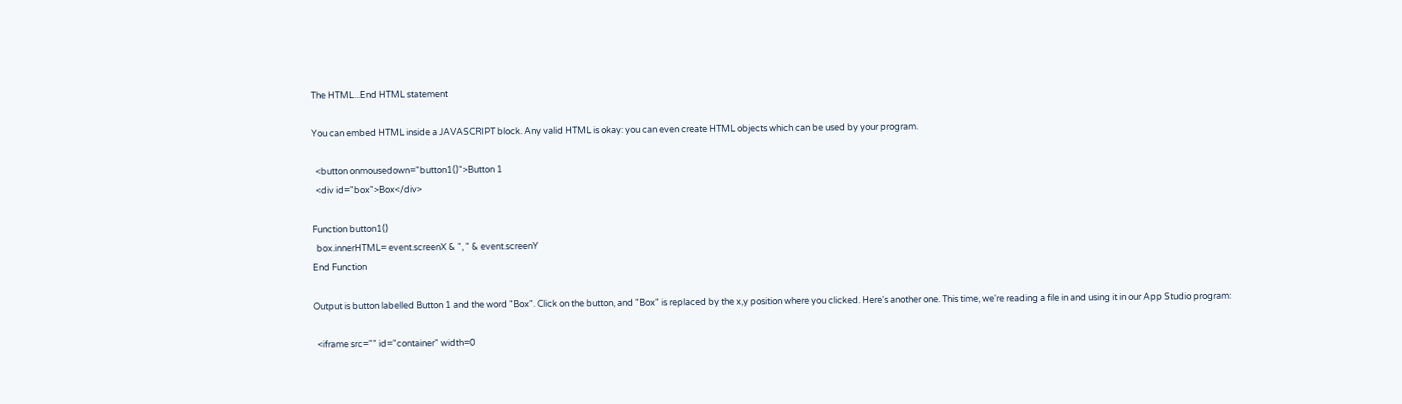The HTML...End HTML statement

You can embed HTML inside a JAVASCRIPT block. Any valid HTML is okay: you can even create HTML objects which can be used by your program.

  <button onmousedown="button1()">Button 1
  <div id="box">Box</div>

Function button1()
  box.innerHTML= event.screenX & ", " & event.screenY
End Function

Output is button labelled Button 1 and the word "Box". Click on the button, and "Box" is replaced by the x,y position where you clicked. Here's another one. This time, we're reading a file in and using it in our App Studio program:

  <iframe src="" id="container" width=0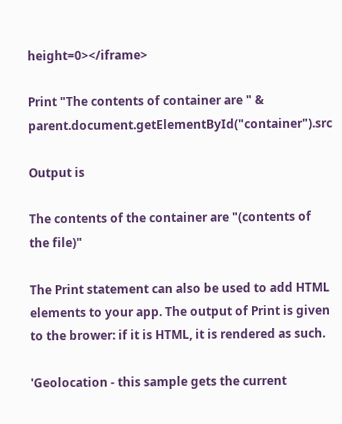height=0></iframe>

Print "The contents of container are " & parent.document.getElementById("container").src

Output is

The contents of the container are "(contents of the file)"

The Print statement can also be used to add HTML elements to your app. The output of Print is given to the brower: if it is HTML, it is rendered as such.

'Geolocation - this sample gets the current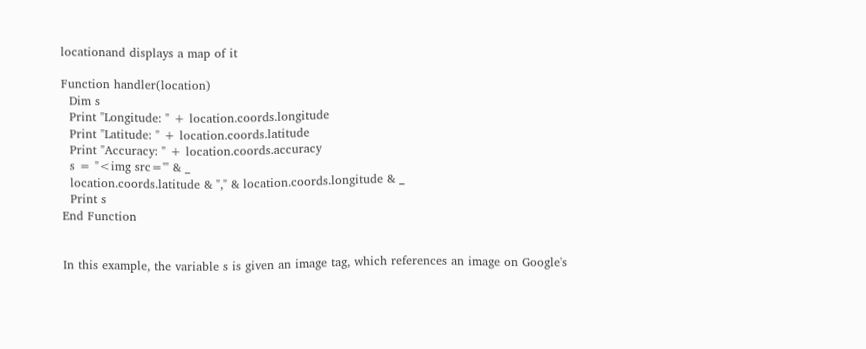locationand displays a map of it

Function handler(location)
  Dim s
  Print "Longitude: " + location.coords.longitude
  Print "Latitude: " + location.coords.latitude
  Print "Accuracy: " + location.coords.accuracy
  s = "<img src='" & _
  location.coords.latitude & "," & location.coords.longitude & _
  Print s
End Function


In this example, the variable s is given an image tag, which references an image on Google's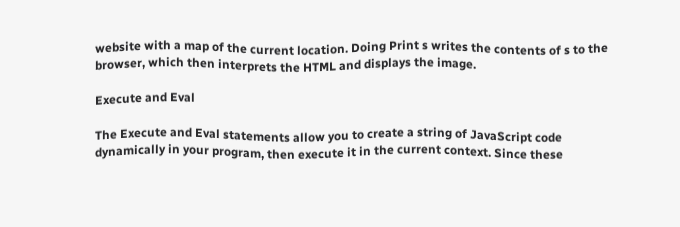website with a map of the current location. Doing Print s writes the contents of s to the browser, which then interprets the HTML and displays the image.

Execute and Eval

The Execute and Eval statements allow you to create a string of JavaScript code dynamically in your program, then execute it in the current context. Since these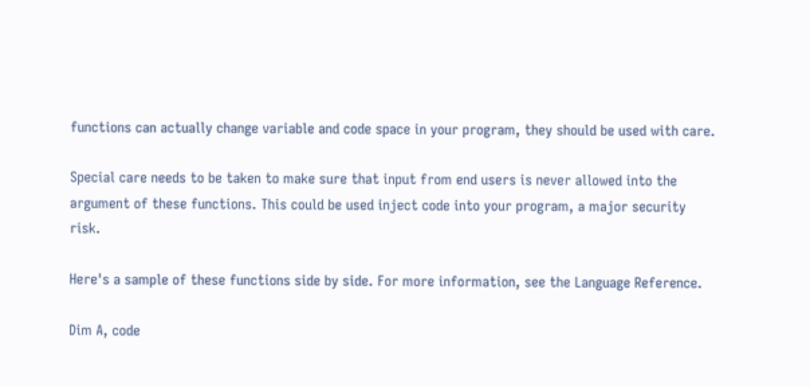functions can actually change variable and code space in your program, they should be used with care.

Special care needs to be taken to make sure that input from end users is never allowed into the argument of these functions. This could be used inject code into your program, a major security risk.

Here's a sample of these functions side by side. For more information, see the Language Reference.

Dim A, code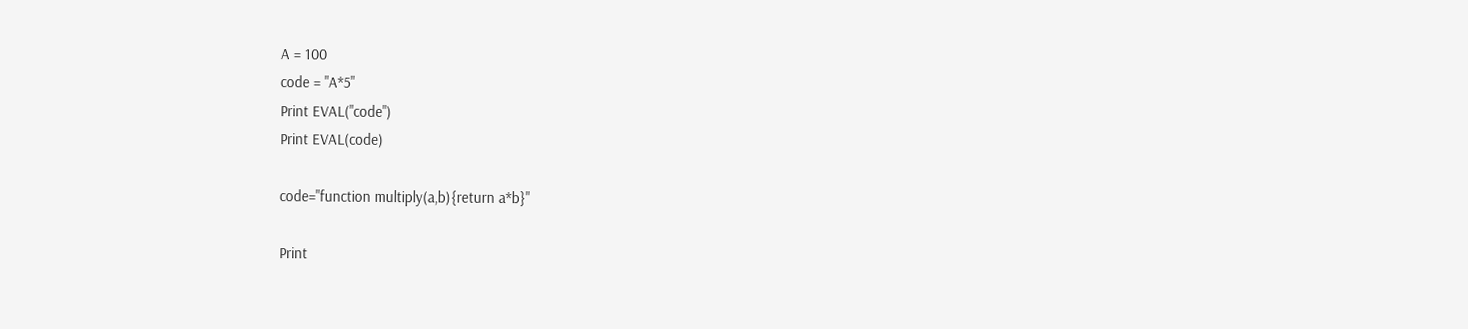A = 100
code = "A*5"
Print EVAL("code")
Print EVAL(code)

code="function multiply(a,b){return a*b}"

Print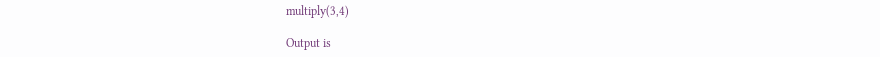multiply(3,4)

Output is